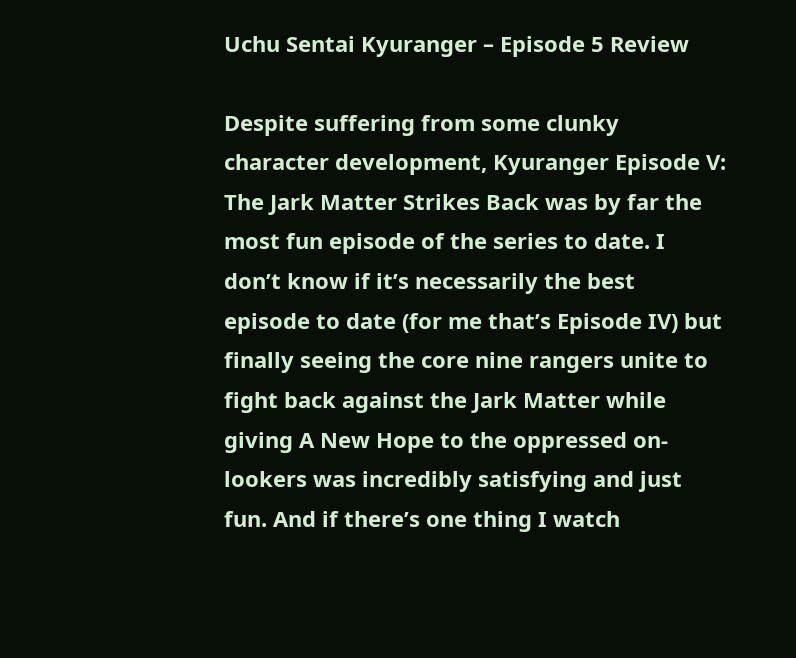Uchu Sentai Kyuranger – Episode 5 Review

Despite suffering from some clunky character development, Kyuranger Episode V: The Jark Matter Strikes Back was by far the most fun episode of the series to date. I don’t know if it’s necessarily the best episode to date (for me that’s Episode IV) but finally seeing the core nine rangers unite to fight back against the Jark Matter while giving A New Hope to the oppressed on-lookers was incredibly satisfying and just fun. And if there’s one thing I watch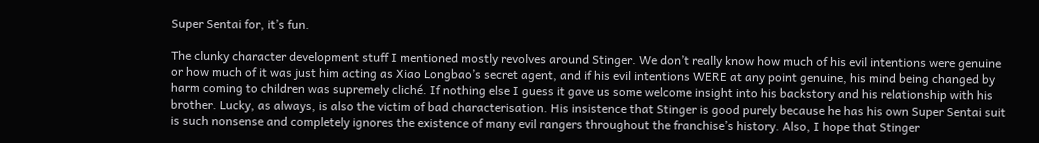Super Sentai for, it’s fun.

The clunky character development stuff I mentioned mostly revolves around Stinger. We don’t really know how much of his evil intentions were genuine or how much of it was just him acting as Xiao Longbao’s secret agent, and if his evil intentions WERE at any point genuine, his mind being changed by harm coming to children was supremely cliché. If nothing else I guess it gave us some welcome insight into his backstory and his relationship with his brother. Lucky, as always, is also the victim of bad characterisation. His insistence that Stinger is good purely because he has his own Super Sentai suit is such nonsense and completely ignores the existence of many evil rangers throughout the franchise’s history. Also, I hope that Stinger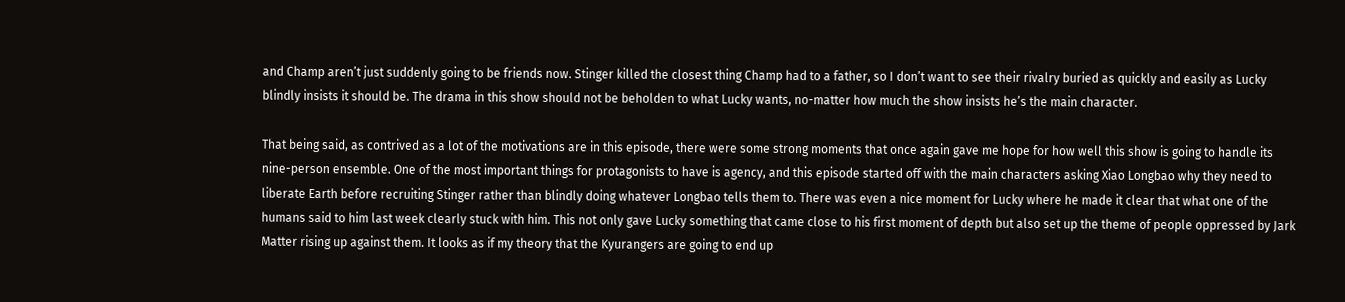and Champ aren’t just suddenly going to be friends now. Stinger killed the closest thing Champ had to a father, so I don’t want to see their rivalry buried as quickly and easily as Lucky blindly insists it should be. The drama in this show should not be beholden to what Lucky wants, no-matter how much the show insists he’s the main character.

That being said, as contrived as a lot of the motivations are in this episode, there were some strong moments that once again gave me hope for how well this show is going to handle its nine-person ensemble. One of the most important things for protagonists to have is agency, and this episode started off with the main characters asking Xiao Longbao why they need to liberate Earth before recruiting Stinger rather than blindly doing whatever Longbao tells them to. There was even a nice moment for Lucky where he made it clear that what one of the humans said to him last week clearly stuck with him. This not only gave Lucky something that came close to his first moment of depth but also set up the theme of people oppressed by Jark Matter rising up against them. It looks as if my theory that the Kyurangers are going to end up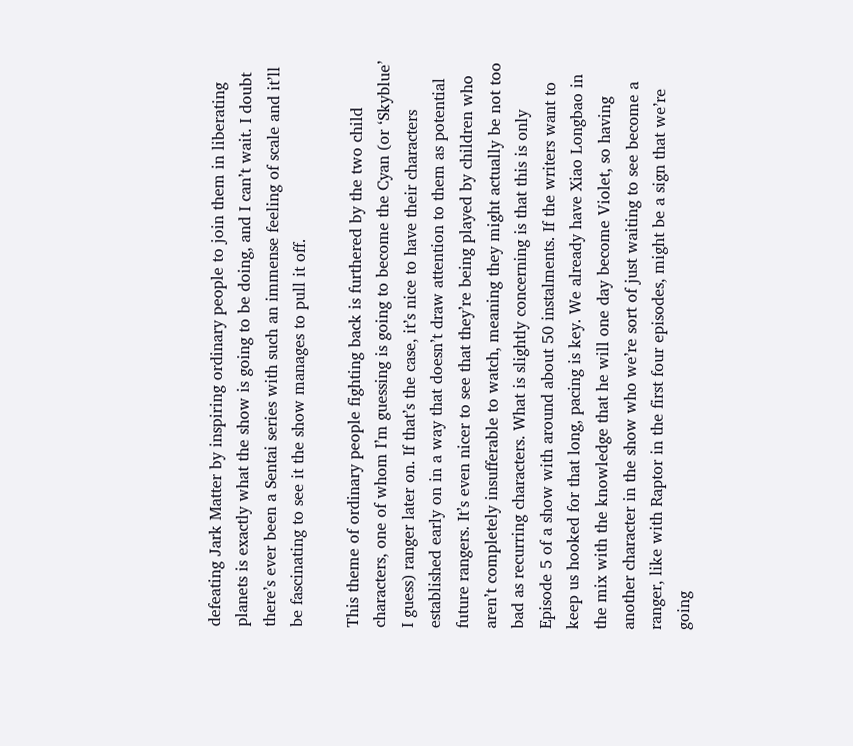defeating Jark Matter by inspiring ordinary people to join them in liberating planets is exactly what the show is going to be doing, and I can’t wait. I doubt there’s ever been a Sentai series with such an immense feeling of scale and it’ll be fascinating to see it the show manages to pull it off.

This theme of ordinary people fighting back is furthered by the two child characters, one of whom I’m guessing is going to become the Cyan (or ‘Skyblue’ I guess) ranger later on. If that’s the case, it’s nice to have their characters established early on in a way that doesn’t draw attention to them as potential future rangers. It’s even nicer to see that they’re being played by children who aren’t completely insufferable to watch, meaning they might actually be not too bad as recurring characters. What is slightly concerning is that this is only Episode 5 of a show with around about 50 instalments. If the writers want to keep us hooked for that long, pacing is key. We already have Xiao Longbao in the mix with the knowledge that he will one day become Violet, so having another character in the show who we’re sort of just waiting to see become a ranger, like with Raptor in the first four episodes, might be a sign that we’re going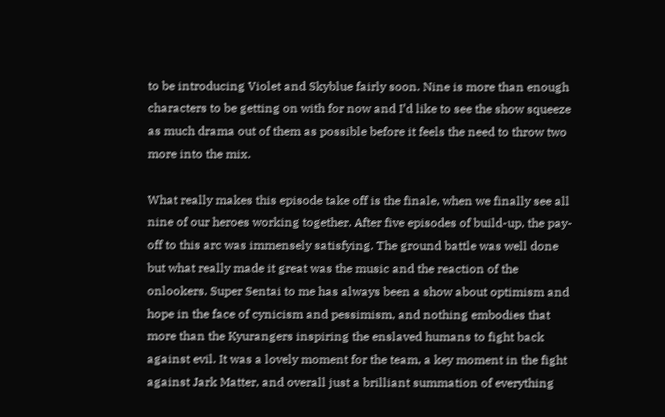to be introducing Violet and Skyblue fairly soon. Nine is more than enough characters to be getting on with for now and I’d like to see the show squeeze as much drama out of them as possible before it feels the need to throw two more into the mix.

What really makes this episode take off is the finale, when we finally see all nine of our heroes working together. After five episodes of build-up, the pay-off to this arc was immensely satisfying. The ground battle was well done but what really made it great was the music and the reaction of the onlookers. Super Sentai to me has always been a show about optimism and hope in the face of cynicism and pessimism, and nothing embodies that more than the Kyurangers inspiring the enslaved humans to fight back against evil. It was a lovely moment for the team, a key moment in the fight against Jark Matter, and overall just a brilliant summation of everything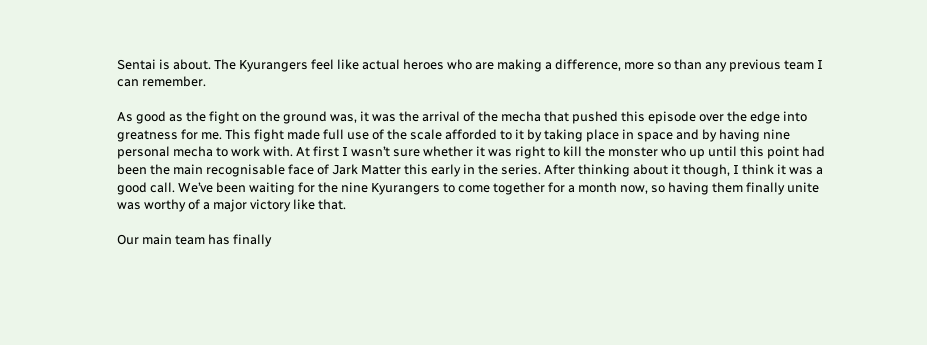Sentai is about. The Kyurangers feel like actual heroes who are making a difference, more so than any previous team I can remember.

As good as the fight on the ground was, it was the arrival of the mecha that pushed this episode over the edge into greatness for me. This fight made full use of the scale afforded to it by taking place in space and by having nine personal mecha to work with. At first I wasn’t sure whether it was right to kill the monster who up until this point had been the main recognisable face of Jark Matter this early in the series. After thinking about it though, I think it was a good call. We’ve been waiting for the nine Kyurangers to come together for a month now, so having them finally unite was worthy of a major victory like that.

Our main team has finally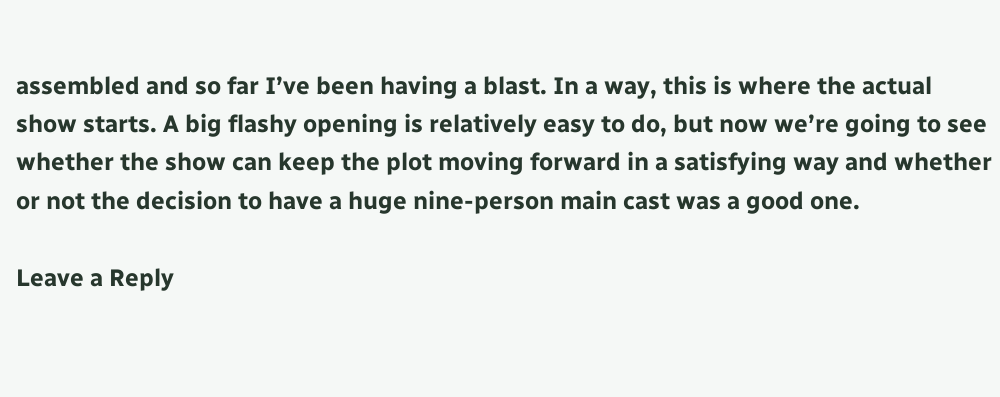assembled and so far I’ve been having a blast. In a way, this is where the actual show starts. A big flashy opening is relatively easy to do, but now we’re going to see whether the show can keep the plot moving forward in a satisfying way and whether or not the decision to have a huge nine-person main cast was a good one.

Leave a Reply